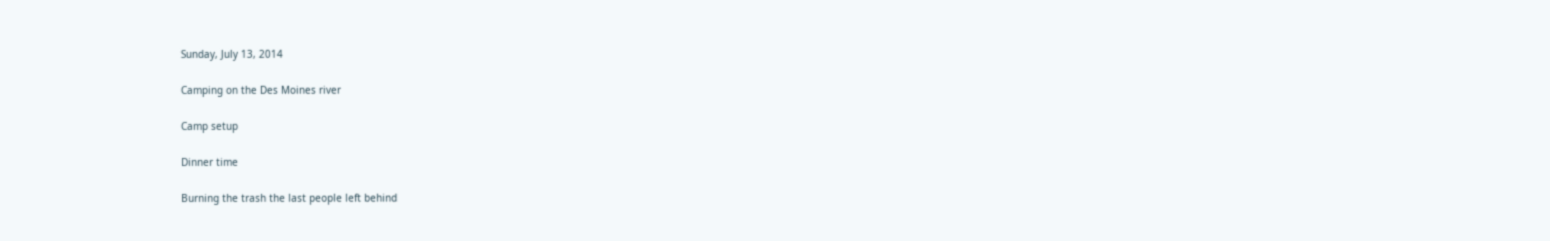Sunday, July 13, 2014

Camping on the Des Moines river

Camp setup

Dinner time

Burning the trash the last people left behind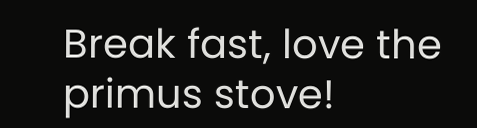Break fast, love the primus stove!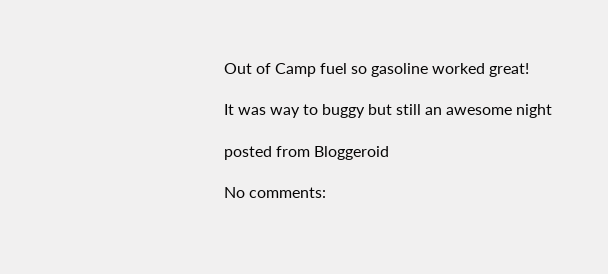Out of Camp fuel so gasoline worked great!

It was way to buggy but still an awesome night

posted from Bloggeroid

No comments: